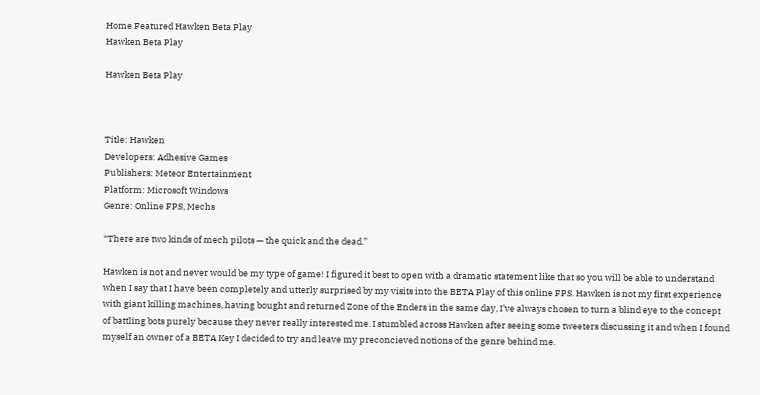Home Featured Hawken Beta Play
Hawken Beta Play

Hawken Beta Play



Title: Hawken
Developers: Adhesive Games
Publishers: Meteor Entertainment
Platform: Microsoft Windows
Genre: Online FPS, Mechs

“There are two kinds of mech pilots — the quick and the dead.”

Hawken is not and never would be my type of game! I figured it best to open with a dramatic statement like that so you will be able to understand when I say that I have been completely and utterly surprised by my visits into the BETA Play of this online FPS. Hawken is not my first experience with giant killing machines, having bought and returned Zone of the Enders in the same day, I’ve always chosen to turn a blind eye to the concept of battling bots purely because they never really interested me. I stumbled across Hawken after seeing some tweeters discussing it and when I found myself an owner of a BETA Key I decided to try and leave my preconcieved notions of the genre behind me.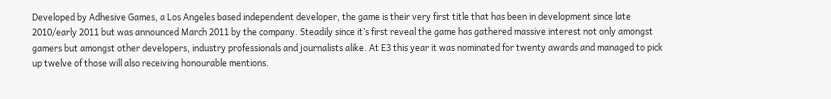Developed by Adhesive Games, a Los Angeles based independent developer, the game is their very first title that has been in development since late 2010/early 2011 but was announced March 2011 by the company. Steadily since it’s first reveal the game has gathered massive interest not only amongst gamers but amongst other developers, industry professionals and journalists alike. At E3 this year it was nominated for twenty awards and managed to pick up twelve of those will also receiving honourable mentions.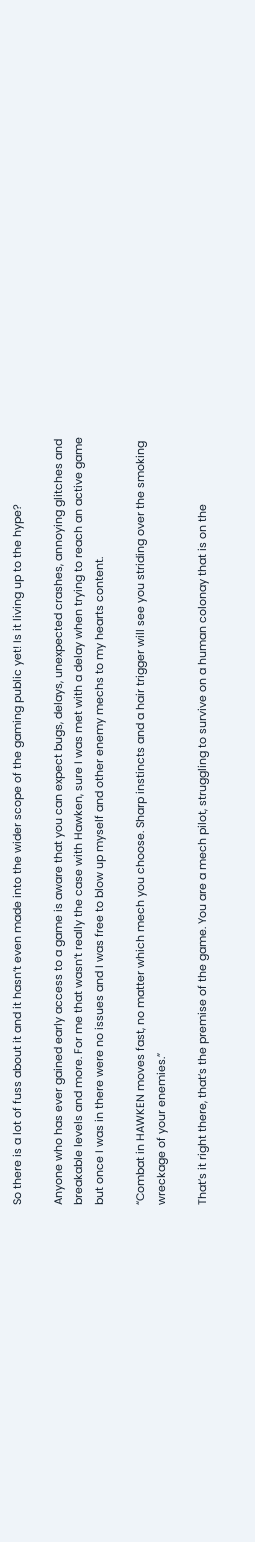So there is a lot of fuss about it and it hasn’t even made into the wider scope of the gaming public yet! Is it living up to the hype?

Anyone who has ever gained early access to a game is aware that you can expect bugs, delays, unexpected crashes, annoying glitches and breakable levels and more. For me that wasn’t really the case with Hawken, sure I was met with a delay when trying to reach an active game but once I was in there were no issues and I was free to blow up myself and other enemy mechs to my hearts content.

“Combat in HAWKEN moves fast, no matter which mech you choose. Sharp instincts and a hair trigger will see you striding over the smoking wreckage of your enemies.”

That’s it right there, that’s the premise of the game. You are a mech pilot, struggling to survive on a human colonay that is on the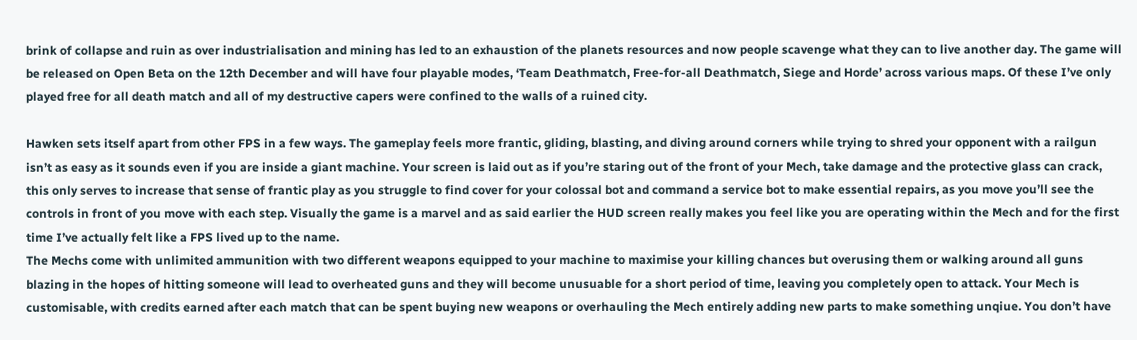brink of collapse and ruin as over industrialisation and mining has led to an exhaustion of the planets resources and now people scavenge what they can to live another day. The game will be released on Open Beta on the 12th December and will have four playable modes, ‘Team Deathmatch, Free-for-all Deathmatch, Siege and Horde’ across various maps. Of these I’ve only played free for all death match and all of my destructive capers were confined to the walls of a ruined city.

Hawken sets itself apart from other FPS in a few ways. The gameplay feels more frantic, gliding, blasting, and diving around corners while trying to shred your opponent with a railgun isn’t as easy as it sounds even if you are inside a giant machine. Your screen is laid out as if you’re staring out of the front of your Mech, take damage and the protective glass can crack, this only serves to increase that sense of frantic play as you struggle to find cover for your colossal bot and command a service bot to make essential repairs, as you move you’ll see the controls in front of you move with each step. Visually the game is a marvel and as said earlier the HUD screen really makes you feel like you are operating within the Mech and for the first time I’ve actually felt like a FPS lived up to the name.
The Mechs come with unlimited ammunition with two different weapons equipped to your machine to maximise your killing chances but overusing them or walking around all guns blazing in the hopes of hitting someone will lead to overheated guns and they will become unusuable for a short period of time, leaving you completely open to attack. Your Mech is customisable, with credits earned after each match that can be spent buying new weapons or overhauling the Mech entirely adding new parts to make something unqiue. You don’t have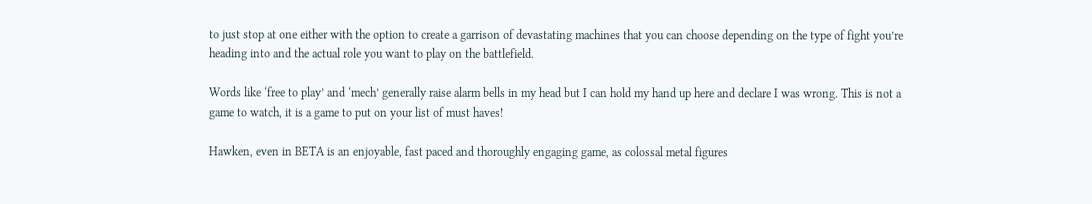to just stop at one either with the option to create a garrison of devastating machines that you can choose depending on the type of fight you’re heading into and the actual role you want to play on the battlefield.

Words like ‘free to play’ and ‘mech’ generally raise alarm bells in my head but I can hold my hand up here and declare I was wrong. This is not a game to watch, it is a game to put on your list of must haves!

Hawken, even in BETA is an enjoyable, fast paced and thoroughly engaging game, as colossal metal figures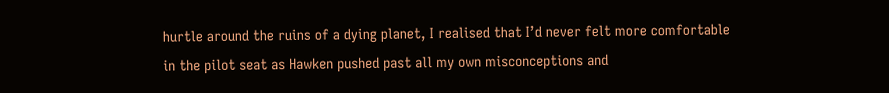hurtle around the ruins of a dying planet, I realised that I’d never felt more comfortable in the pilot seat as Hawken pushed past all my own misconceptions and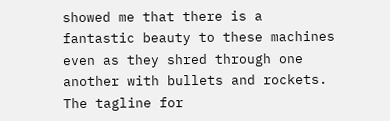showed me that there is a fantastic beauty to these machines even as they shred through one another with bullets and rockets. The tagline for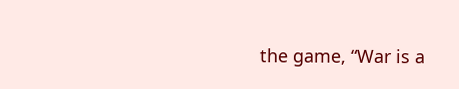the game, “War is a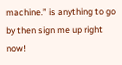machine.” is anything to go by then sign me up right now!